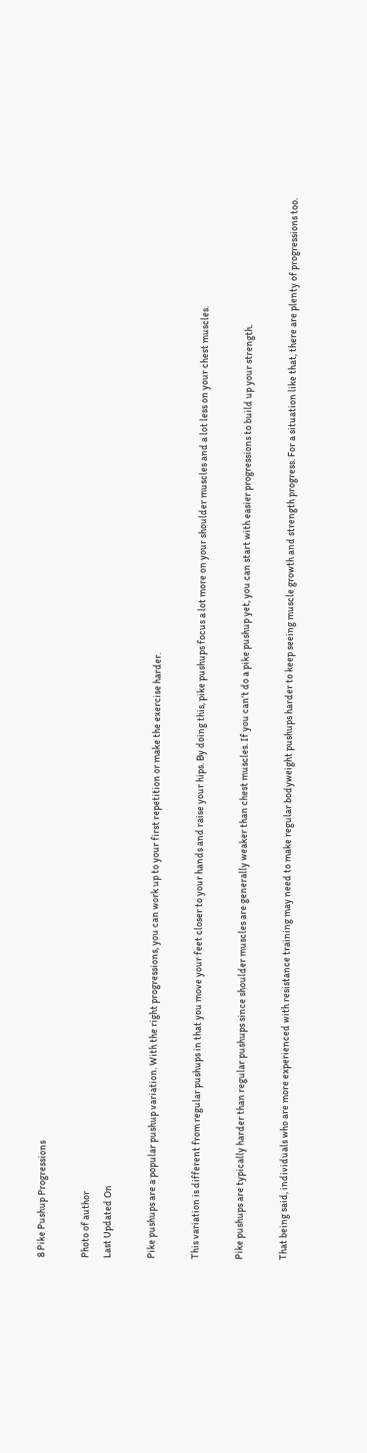8 Pike Pushup Progressions

Photo of author
Last Updated On

Pike pushups are a popular pushup variation. With the right progressions, you can work up to your first repetition or make the exercise harder.

This variation is different from regular pushups in that you move your feet closer to your hands and raise your hips. By doing this, pike pushups focus a lot more on your shoulder muscles and a lot less on your chest muscles.

Pike pushups are typically harder than regular pushups since shoulder muscles are generally weaker than chest muscles. If you can’t do a pike pushup yet, you can start with easier progressions to build up your strength.

That being said, individuals who are more experienced with resistance training may need to make regular bodyweight pushups harder to keep seeing muscle growth and strength progress. For a situation like that, there are plenty of progressions too.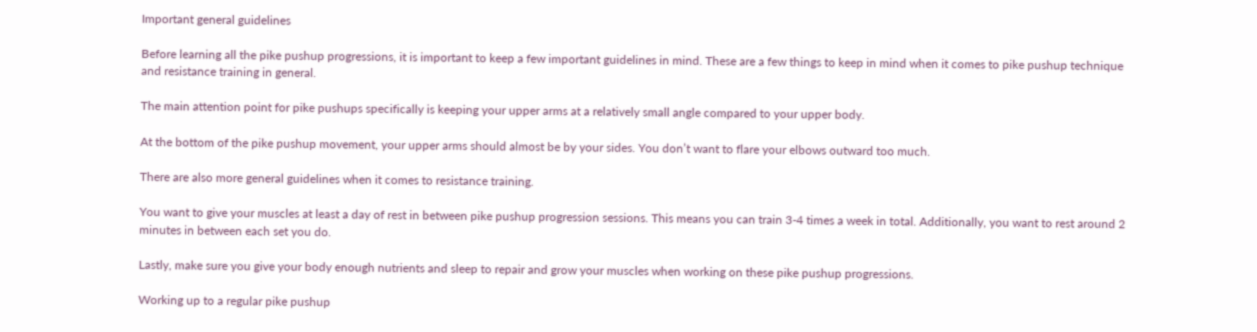Important general guidelines

Before learning all the pike pushup progressions, it is important to keep a few important guidelines in mind. These are a few things to keep in mind when it comes to pike pushup technique and resistance training in general.

The main attention point for pike pushups specifically is keeping your upper arms at a relatively small angle compared to your upper body.

At the bottom of the pike pushup movement, your upper arms should almost be by your sides. You don’t want to flare your elbows outward too much.

There are also more general guidelines when it comes to resistance training.

You want to give your muscles at least a day of rest in between pike pushup progression sessions. This means you can train 3-4 times a week in total. Additionally, you want to rest around 2 minutes in between each set you do.

Lastly, make sure you give your body enough nutrients and sleep to repair and grow your muscles when working on these pike pushup progressions.

Working up to a regular pike pushup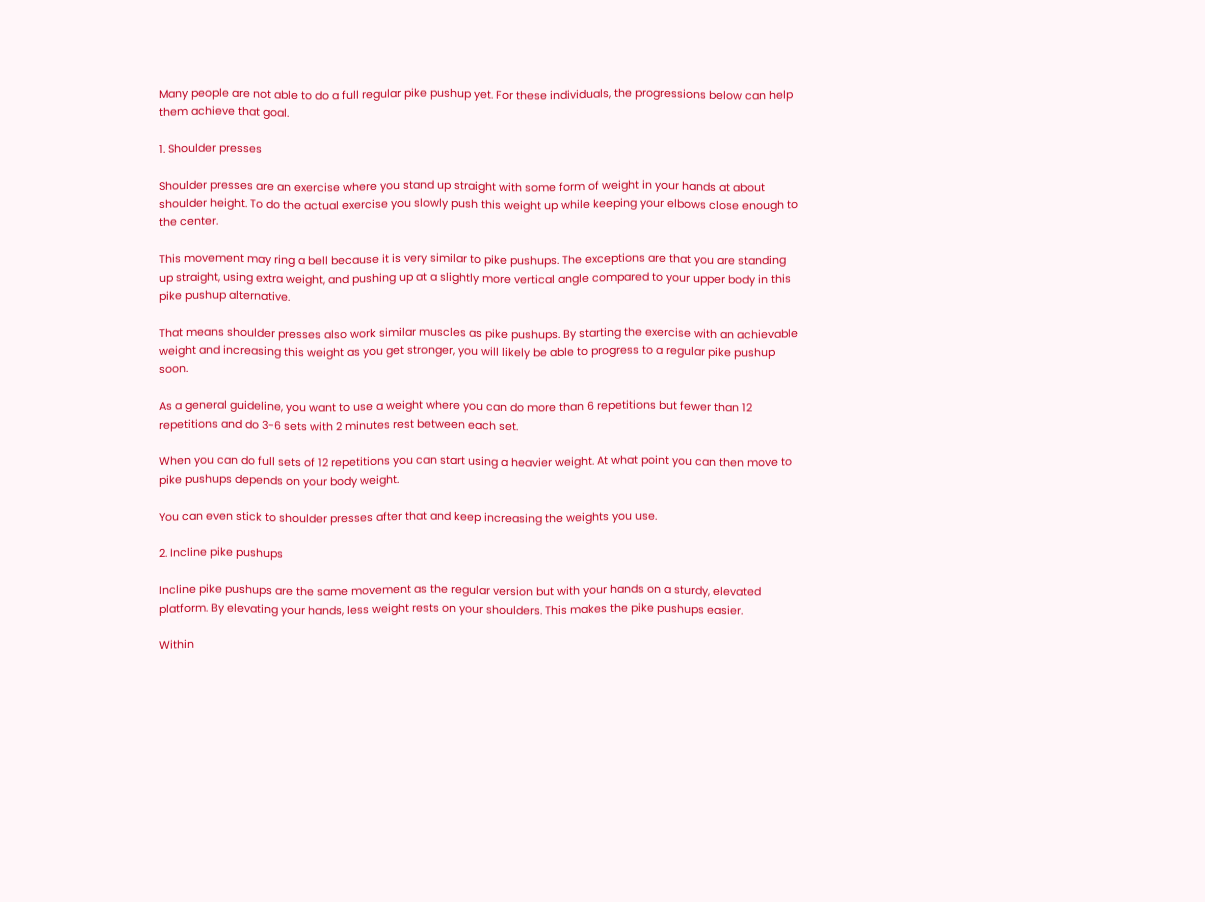Many people are not able to do a full regular pike pushup yet. For these individuals, the progressions below can help them achieve that goal.

1. Shoulder presses

Shoulder presses are an exercise where you stand up straight with some form of weight in your hands at about shoulder height. To do the actual exercise you slowly push this weight up while keeping your elbows close enough to the center.

This movement may ring a bell because it is very similar to pike pushups. The exceptions are that you are standing up straight, using extra weight, and pushing up at a slightly more vertical angle compared to your upper body in this pike pushup alternative.

That means shoulder presses also work similar muscles as pike pushups. By starting the exercise with an achievable weight and increasing this weight as you get stronger, you will likely be able to progress to a regular pike pushup soon.

As a general guideline, you want to use a weight where you can do more than 6 repetitions but fewer than 12 repetitions and do 3-6 sets with 2 minutes rest between each set.

When you can do full sets of 12 repetitions you can start using a heavier weight. At what point you can then move to pike pushups depends on your body weight.

You can even stick to shoulder presses after that and keep increasing the weights you use.

2. Incline pike pushups

Incline pike pushups are the same movement as the regular version but with your hands on a sturdy, elevated platform. By elevating your hands, less weight rests on your shoulders. This makes the pike pushups easier.

Within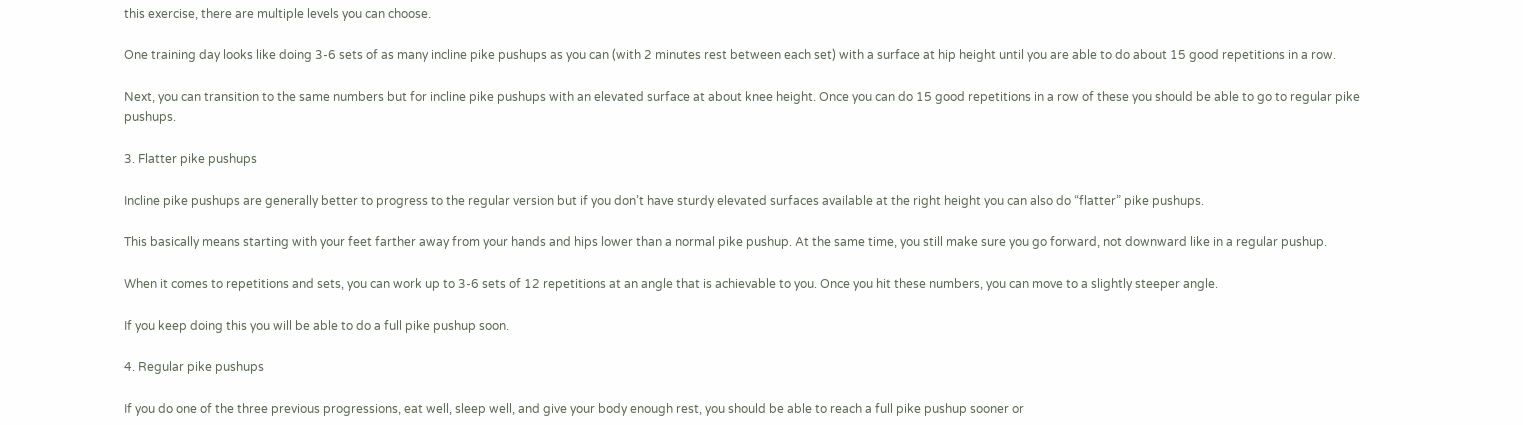this exercise, there are multiple levels you can choose.

One training day looks like doing 3-6 sets of as many incline pike pushups as you can (with 2 minutes rest between each set) with a surface at hip height until you are able to do about 15 good repetitions in a row.

Next, you can transition to the same numbers but for incline pike pushups with an elevated surface at about knee height. Once you can do 15 good repetitions in a row of these you should be able to go to regular pike pushups.

3. Flatter pike pushups

Incline pike pushups are generally better to progress to the regular version but if you don’t have sturdy elevated surfaces available at the right height you can also do “flatter” pike pushups.

This basically means starting with your feet farther away from your hands and hips lower than a normal pike pushup. At the same time, you still make sure you go forward, not downward like in a regular pushup.

When it comes to repetitions and sets, you can work up to 3-6 sets of 12 repetitions at an angle that is achievable to you. Once you hit these numbers, you can move to a slightly steeper angle.

If you keep doing this you will be able to do a full pike pushup soon.

4. Regular pike pushups

If you do one of the three previous progressions, eat well, sleep well, and give your body enough rest, you should be able to reach a full pike pushup sooner or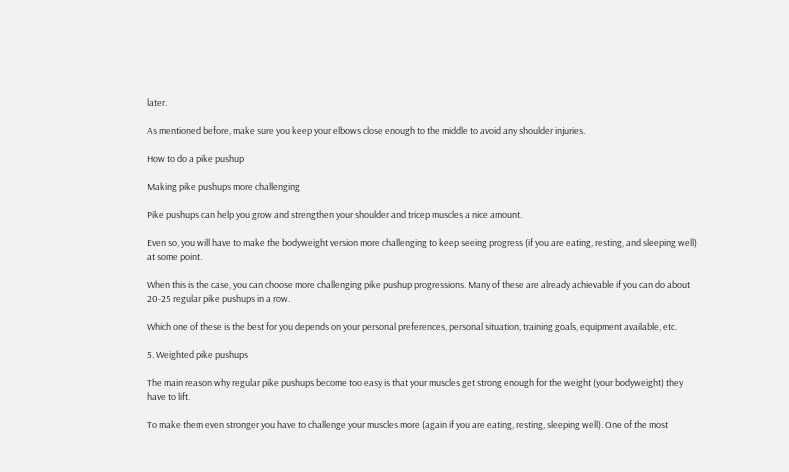later.

As mentioned before, make sure you keep your elbows close enough to the middle to avoid any shoulder injuries.

How to do a pike pushup

Making pike pushups more challenging

Pike pushups can help you grow and strengthen your shoulder and tricep muscles a nice amount.

Even so, you will have to make the bodyweight version more challenging to keep seeing progress (if you are eating, resting, and sleeping well) at some point.

When this is the case, you can choose more challenging pike pushup progressions. Many of these are already achievable if you can do about 20-25 regular pike pushups in a row.

Which one of these is the best for you depends on your personal preferences, personal situation, training goals, equipment available, etc.

5. Weighted pike pushups

The main reason why regular pike pushups become too easy is that your muscles get strong enough for the weight (your bodyweight) they have to lift.

To make them even stronger you have to challenge your muscles more (again if you are eating, resting, sleeping well). One of the most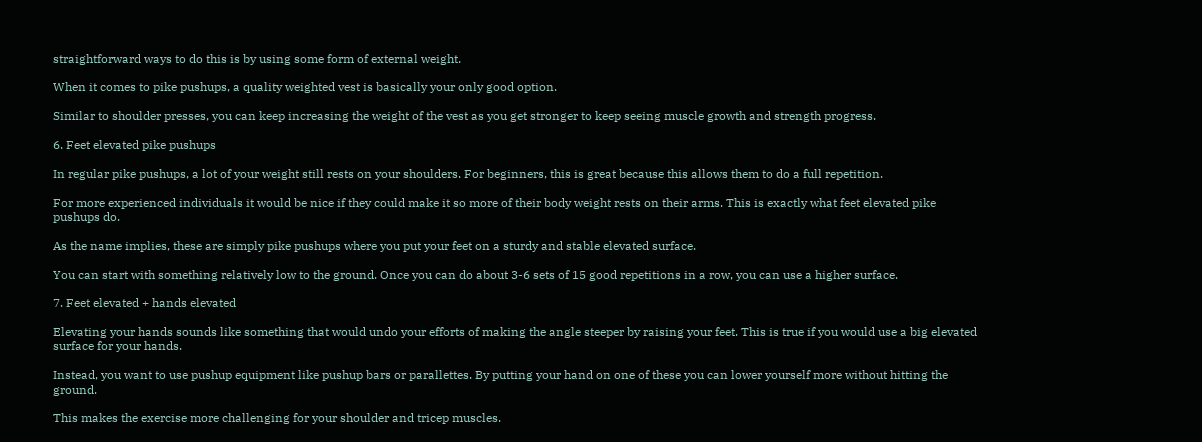straightforward ways to do this is by using some form of external weight.

When it comes to pike pushups, a quality weighted vest is basically your only good option.

Similar to shoulder presses, you can keep increasing the weight of the vest as you get stronger to keep seeing muscle growth and strength progress.

6. Feet elevated pike pushups

In regular pike pushups, a lot of your weight still rests on your shoulders. For beginners, this is great because this allows them to do a full repetition.

For more experienced individuals it would be nice if they could make it so more of their body weight rests on their arms. This is exactly what feet elevated pike pushups do.

As the name implies, these are simply pike pushups where you put your feet on a sturdy and stable elevated surface.

You can start with something relatively low to the ground. Once you can do about 3-6 sets of 15 good repetitions in a row, you can use a higher surface.

7. Feet elevated + hands elevated

Elevating your hands sounds like something that would undo your efforts of making the angle steeper by raising your feet. This is true if you would use a big elevated surface for your hands.

Instead, you want to use pushup equipment like pushup bars or parallettes. By putting your hand on one of these you can lower yourself more without hitting the ground.

This makes the exercise more challenging for your shoulder and tricep muscles.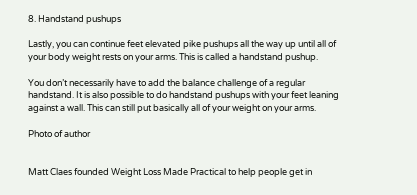8. Handstand pushups

Lastly, you can continue feet elevated pike pushups all the way up until all of your body weight rests on your arms. This is called a handstand pushup.

You don’t necessarily have to add the balance challenge of a regular handstand. It is also possible to do handstand pushups with your feet leaning against a wall. This can still put basically all of your weight on your arms.

Photo of author


Matt Claes founded Weight Loss Made Practical to help people get in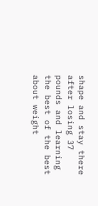shape and stay there after losing 37 pounds and learning the best of the best about weight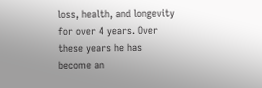loss, health, and longevity for over 4 years. Over these years he has become an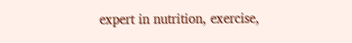expert in nutrition, exercise,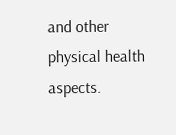and other physical health aspects.